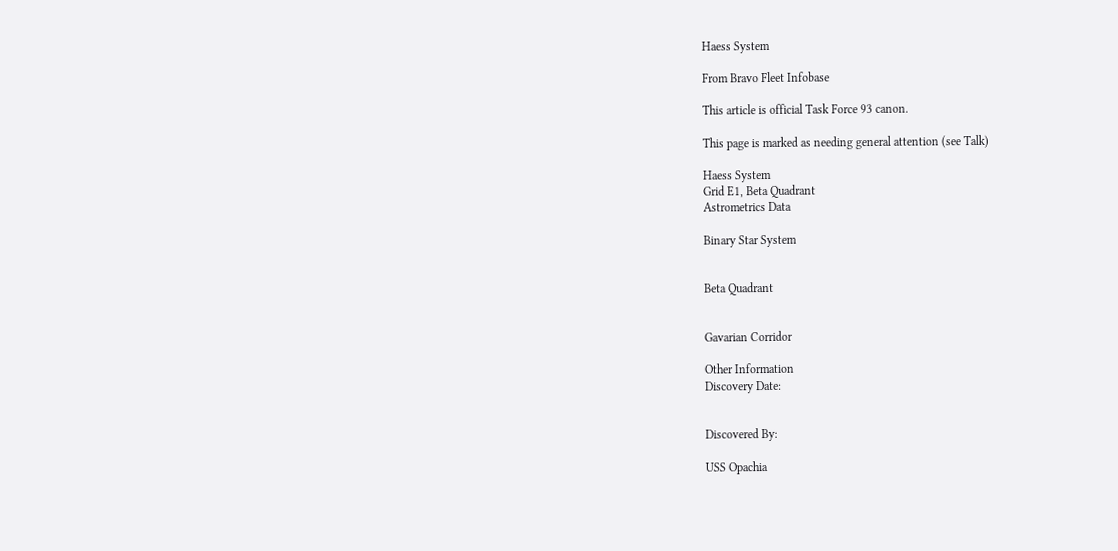Haess System

From Bravo Fleet Infobase

This article is official Task Force 93 canon.

This page is marked as needing general attention (see Talk)

Haess System
Grid E1, Beta Quadrant
Astrometrics Data

Binary Star System


Beta Quadrant


Gavarian Corridor

Other Information
Discovery Date:


Discovered By:

USS Opachia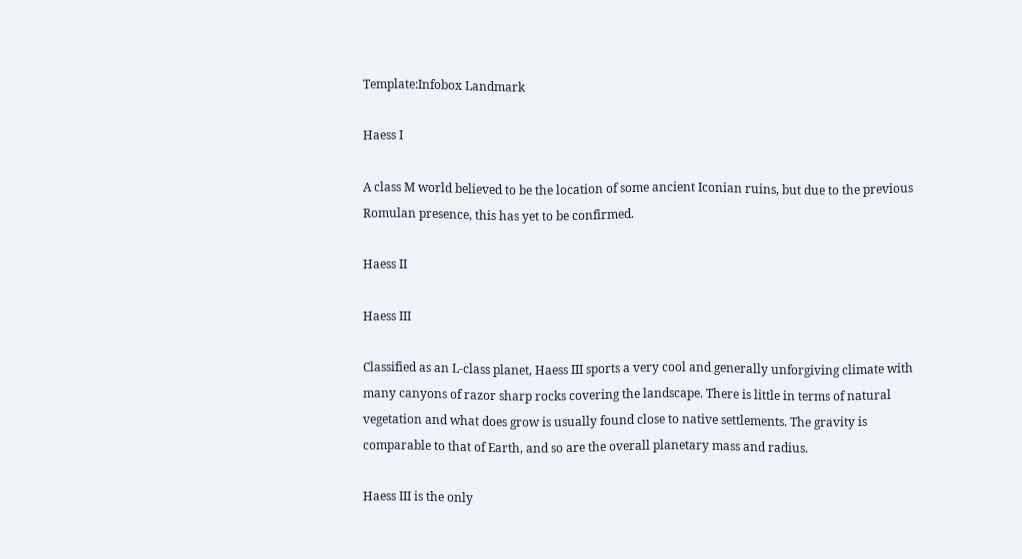Template:Infobox Landmark

Haess I

A class M world believed to be the location of some ancient Iconian ruins, but due to the previous Romulan presence, this has yet to be confirmed.

Haess II

Haess III

Classified as an L-class planet, Haess III sports a very cool and generally unforgiving climate with many canyons of razor sharp rocks covering the landscape. There is little in terms of natural vegetation and what does grow is usually found close to native settlements. The gravity is comparable to that of Earth, and so are the overall planetary mass and radius.

Haess III is the only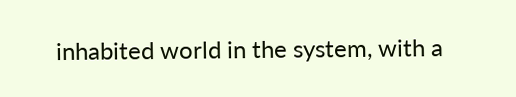inhabited world in the system, with a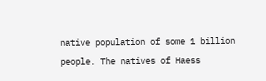native population of some 1 billion people. The natives of Haess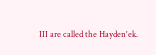III are called the Hayden'ek.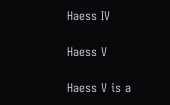Haess IV

Haess V

Haess V is a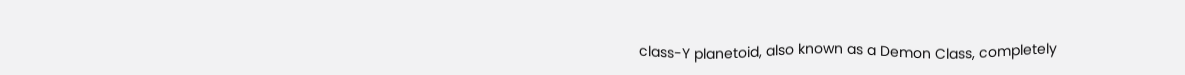class-Y planetoid, also known as a Demon Class, completely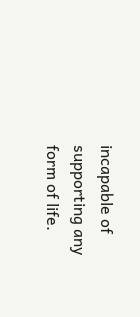incapable of supporting any form of life.